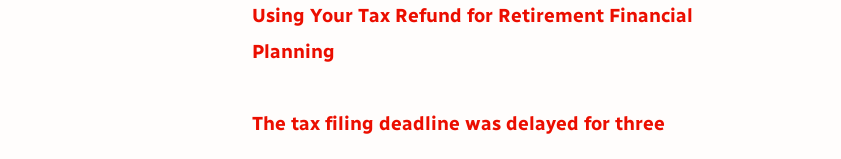Using Your Tax Refund for Retirement Financial Planning

The tax filing deadline was delayed for three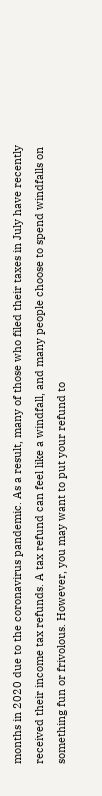months in 2020 due to the coronavirus pandemic. As a result, many of those who filed their taxes in July have recently received their income tax refunds. A tax refund can feel like a windfall, and many people choose to spend windfalls on something fun or frivolous. However, you may want to put your refund to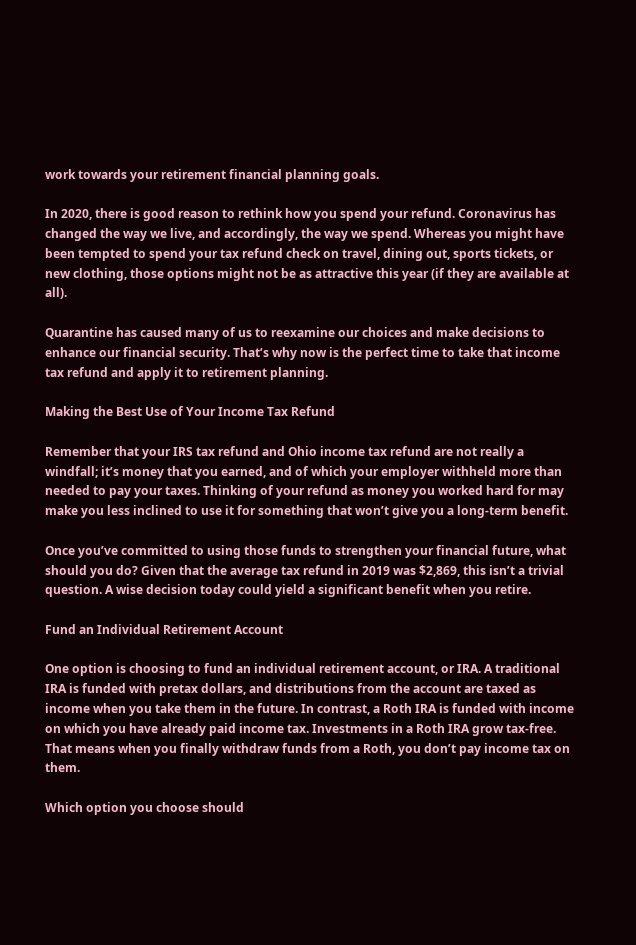work towards your retirement financial planning goals.

In 2020, there is good reason to rethink how you spend your refund. Coronavirus has changed the way we live, and accordingly, the way we spend. Whereas you might have been tempted to spend your tax refund check on travel, dining out, sports tickets, or new clothing, those options might not be as attractive this year (if they are available at all).

Quarantine has caused many of us to reexamine our choices and make decisions to enhance our financial security. That’s why now is the perfect time to take that income tax refund and apply it to retirement planning.

Making the Best Use of Your Income Tax Refund

Remember that your IRS tax refund and Ohio income tax refund are not really a windfall; it’s money that you earned, and of which your employer withheld more than needed to pay your taxes. Thinking of your refund as money you worked hard for may make you less inclined to use it for something that won’t give you a long-term benefit.

Once you’ve committed to using those funds to strengthen your financial future, what should you do? Given that the average tax refund in 2019 was $2,869, this isn’t a trivial question. A wise decision today could yield a significant benefit when you retire.

Fund an Individual Retirement Account

One option is choosing to fund an individual retirement account, or IRA. A traditional IRA is funded with pretax dollars, and distributions from the account are taxed as income when you take them in the future. In contrast, a Roth IRA is funded with income on which you have already paid income tax. Investments in a Roth IRA grow tax-free. That means when you finally withdraw funds from a Roth, you don’t pay income tax on them.

Which option you choose should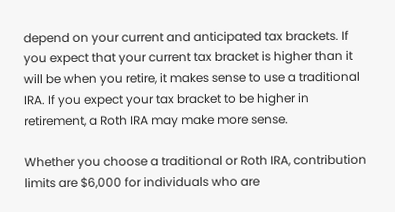depend on your current and anticipated tax brackets. If you expect that your current tax bracket is higher than it will be when you retire, it makes sense to use a traditional IRA. If you expect your tax bracket to be higher in retirement, a Roth IRA may make more sense.

Whether you choose a traditional or Roth IRA, contribution limits are $6,000 for individuals who are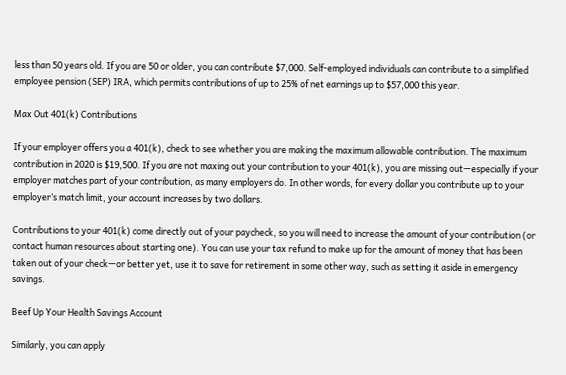less than 50 years old. If you are 50 or older, you can contribute $7,000. Self-employed individuals can contribute to a simplified employee pension (SEP) IRA, which permits contributions of up to 25% of net earnings up to $57,000 this year.

Max Out 401(k) Contributions

If your employer offers you a 401(k), check to see whether you are making the maximum allowable contribution. The maximum contribution in 2020 is $19,500. If you are not maxing out your contribution to your 401(k), you are missing out—especially if your employer matches part of your contribution, as many employers do. In other words, for every dollar you contribute up to your employer’s match limit, your account increases by two dollars.

Contributions to your 401(k) come directly out of your paycheck, so you will need to increase the amount of your contribution (or contact human resources about starting one). You can use your tax refund to make up for the amount of money that has been taken out of your check—or better yet, use it to save for retirement in some other way, such as setting it aside in emergency savings.

Beef Up Your Health Savings Account

Similarly, you can apply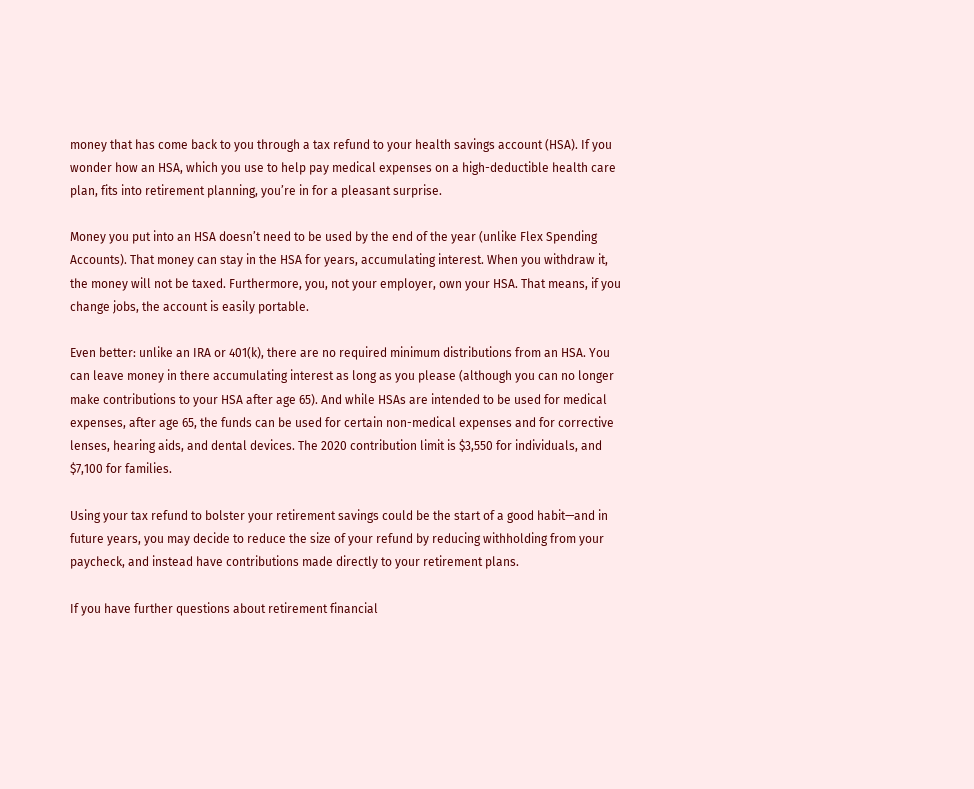money that has come back to you through a tax refund to your health savings account (HSA). If you wonder how an HSA, which you use to help pay medical expenses on a high-deductible health care plan, fits into retirement planning, you’re in for a pleasant surprise.

Money you put into an HSA doesn’t need to be used by the end of the year (unlike Flex Spending Accounts). That money can stay in the HSA for years, accumulating interest. When you withdraw it, the money will not be taxed. Furthermore, you, not your employer, own your HSA. That means, if you change jobs, the account is easily portable.

Even better: unlike an IRA or 401(k), there are no required minimum distributions from an HSA. You can leave money in there accumulating interest as long as you please (although you can no longer make contributions to your HSA after age 65). And while HSAs are intended to be used for medical expenses, after age 65, the funds can be used for certain non-medical expenses and for corrective lenses, hearing aids, and dental devices. The 2020 contribution limit is $3,550 for individuals, and $7,100 for families.

Using your tax refund to bolster your retirement savings could be the start of a good habit—and in future years, you may decide to reduce the size of your refund by reducing withholding from your paycheck, and instead have contributions made directly to your retirement plans.

If you have further questions about retirement financial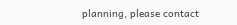planning, please contact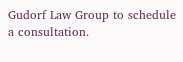Gudorf Law Group to schedule a consultation.